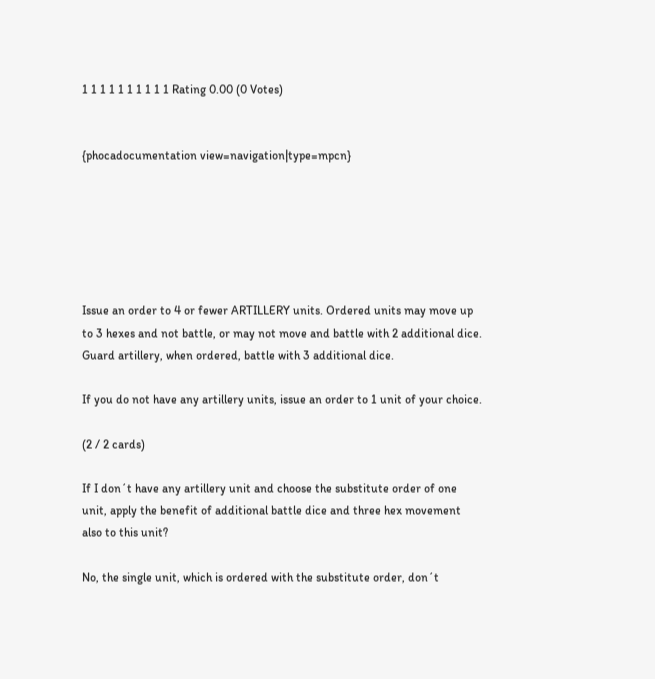1 1 1 1 1 1 1 1 1 1 Rating 0.00 (0 Votes)


{phocadocumentation view=navigation|type=mpcn}






Issue an order to 4 or fewer ARTILLERY units. Ordered units may move up to 3 hexes and not battle, or may not move and battle with 2 additional dice. Guard artillery, when ordered, battle with 3 additional dice.

If you do not have any artillery units, issue an order to 1 unit of your choice.

(2 / 2 cards)

If I don´t have any artillery unit and choose the substitute order of one unit, apply the benefit of additional battle dice and three hex movement also to this unit?

No, the single unit, which is ordered with the substitute order, don´t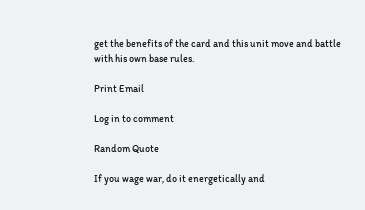get the benefits of the card and this unit move and battle with his own base rules.

Print Email

Log in to comment

Random Quote

If you wage war, do it energetically and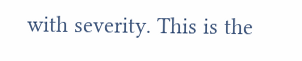with severity. This is the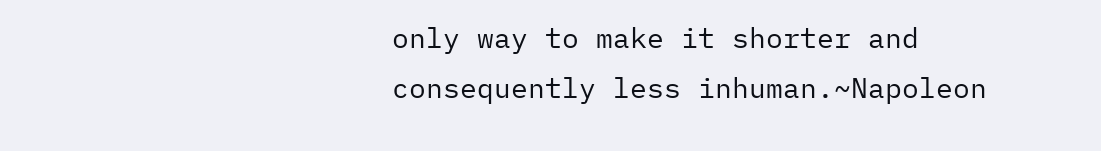only way to make it shorter and consequently less inhuman.~Napoleon